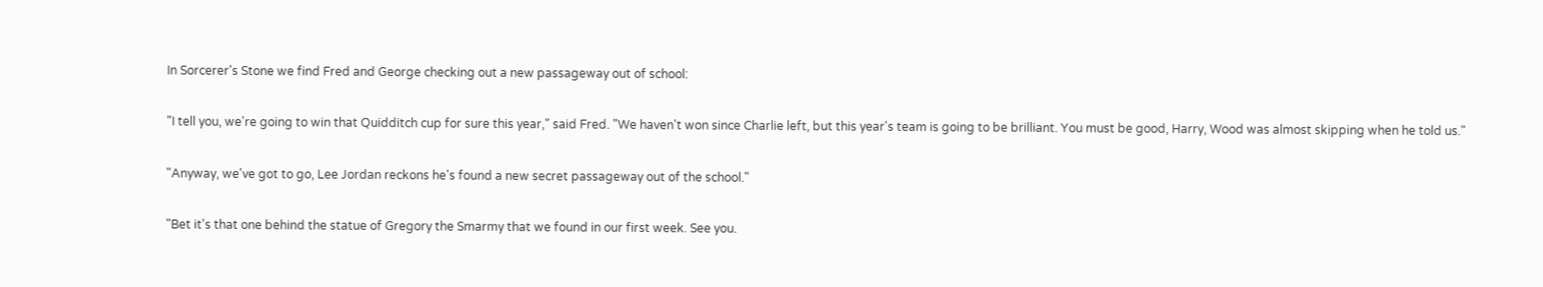In Sorcerer's Stone we find Fred and George checking out a new passageway out of school:

"I tell you, we're going to win that Quidditch cup for sure this year," said Fred. "We haven't won since Charlie left, but this year's team is going to be brilliant. You must be good, Harry, Wood was almost skipping when he told us."

"Anyway, we've got to go, Lee Jordan reckons he's found a new secret passageway out of the school."

"Bet it's that one behind the statue of Gregory the Smarmy that we found in our first week. See you.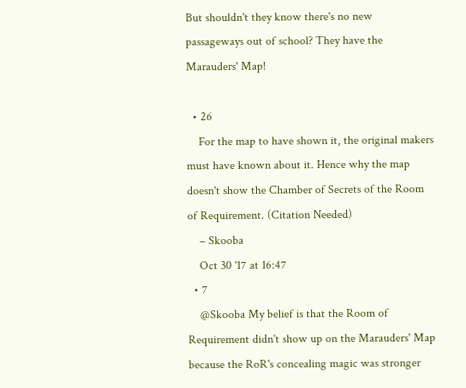But shouldn't they know there's no new passageways out of school? They have the Marauders' Map!

  • 26
    For the map to have shown it, the original makers must have known about it. Hence why the map doesn't show the Chamber of Secrets of the Room of Requirement. (Citation Needed)
    – Skooba
    Oct 30 '17 at 16:47
  • 7
    @Skooba My belief is that the Room of Requirement didn't show up on the Marauders' Map because the RoR's concealing magic was stronger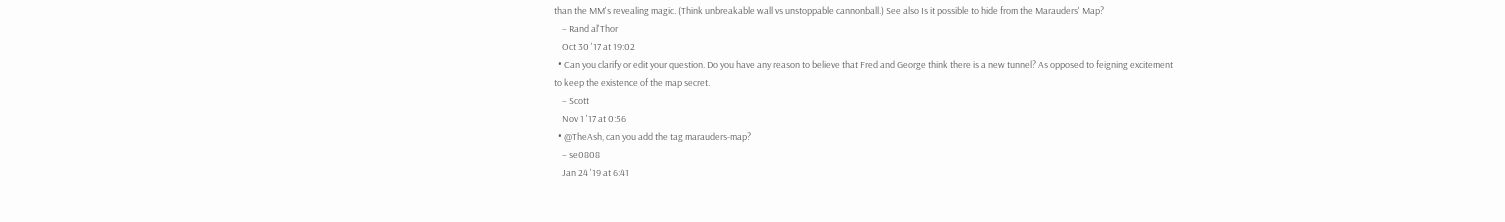than the MM's revealing magic. (Think unbreakable wall vs unstoppable cannonball.) See also Is it possible to hide from the Marauders' Map?
    – Rand al'Thor
    Oct 30 '17 at 19:02
  • Can you clarify or edit your question. Do you have any reason to believe that Fred and George think there is a new tunnel? As opposed to feigning excitement to keep the existence of the map secret.
    – Scott
    Nov 1 '17 at 0:56
  • @TheAsh, can you add the tag marauders-map?
    – se0808
    Jan 24 '19 at 6:41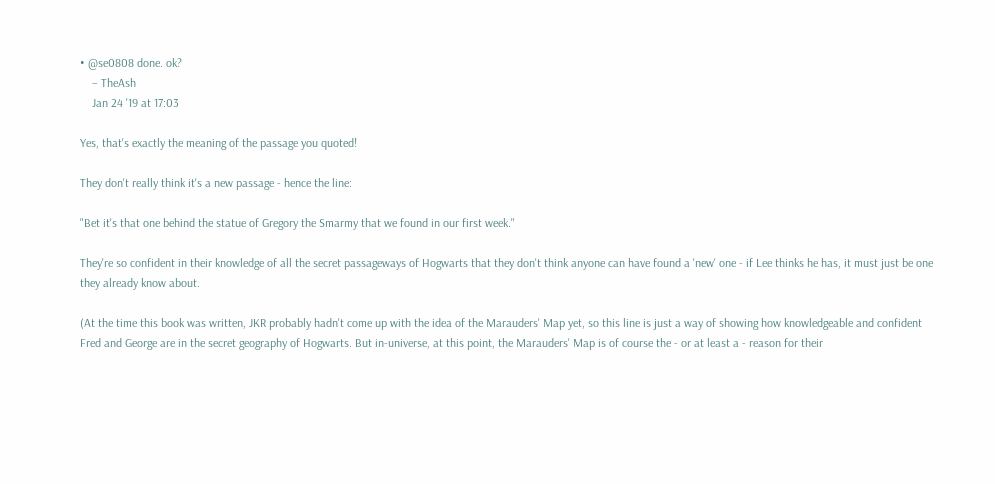• @se0808 done. ok?
    – TheAsh
    Jan 24 '19 at 17:03

Yes, that's exactly the meaning of the passage you quoted!

They don't really think it's a new passage - hence the line:

"Bet it's that one behind the statue of Gregory the Smarmy that we found in our first week."

They're so confident in their knowledge of all the secret passageways of Hogwarts that they don't think anyone can have found a 'new' one - if Lee thinks he has, it must just be one they already know about.

(At the time this book was written, JKR probably hadn't come up with the idea of the Marauders' Map yet, so this line is just a way of showing how knowledgeable and confident Fred and George are in the secret geography of Hogwarts. But in-universe, at this point, the Marauders' Map is of course the - or at least a - reason for their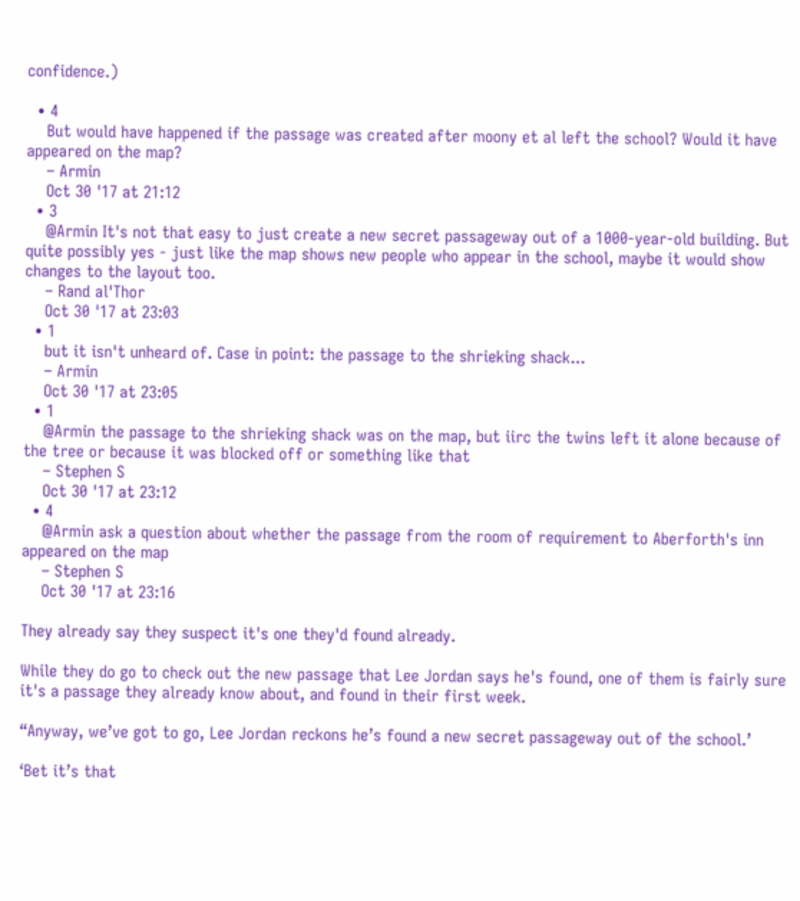confidence.)

  • 4
    But would have happened if the passage was created after moony et al left the school? Would it have appeared on the map?
    – Armin
    Oct 30 '17 at 21:12
  • 3
    @Armin It's not that easy to just create a new secret passageway out of a 1000-year-old building. But quite possibly yes - just like the map shows new people who appear in the school, maybe it would show changes to the layout too.
    – Rand al'Thor
    Oct 30 '17 at 23:03
  • 1
    but it isn't unheard of. Case in point: the passage to the shrieking shack...
    – Armin
    Oct 30 '17 at 23:05
  • 1
    @Armin the passage to the shrieking shack was on the map, but iirc the twins left it alone because of the tree or because it was blocked off or something like that
    – Stephen S
    Oct 30 '17 at 23:12
  • 4
    @Armin ask a question about whether the passage from the room of requirement to Aberforth's inn appeared on the map
    – Stephen S
    Oct 30 '17 at 23:16

They already say they suspect it's one they'd found already.

While they do go to check out the new passage that Lee Jordan says he's found, one of them is fairly sure it's a passage they already know about, and found in their first week.

“Anyway, we’ve got to go, Lee Jordan reckons he’s found a new secret passageway out of the school.’

‘Bet it’s that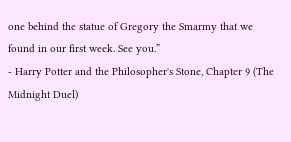one behind the statue of Gregory the Smarmy that we found in our first week. See you.”
- Harry Potter and the Philosopher's Stone, Chapter 9 (The Midnight Duel)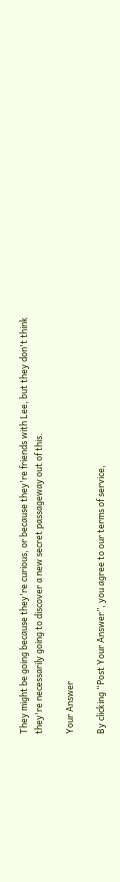They might be going because they're curious, or because they're friends with Lee, but they don't think they're necessarily going to discover a new secret passageway out of this.

Your Answer

By clicking “Post Your Answer”, you agree to our terms of service,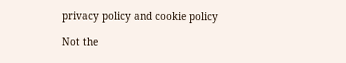privacy policy and cookie policy

Not the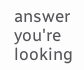answer you're looking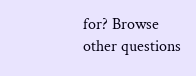for? Browse other questions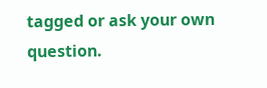tagged or ask your own question.